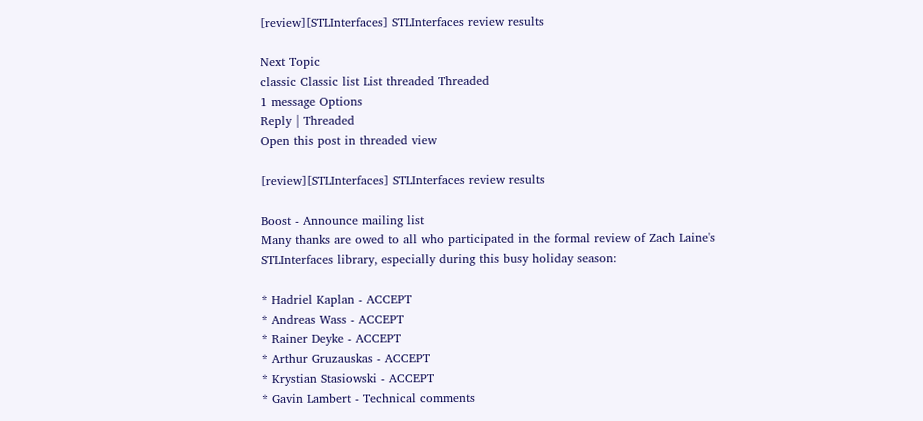[review][STLInterfaces] STLInterfaces review results

Next Topic
classic Classic list List threaded Threaded
1 message Options
Reply | Threaded
Open this post in threaded view

[review][STLInterfaces] STLInterfaces review results

Boost - Announce mailing list
Many thanks are owed to all who participated in the formal review of Zach Laine's STLInterfaces library, especially during this busy holiday season:

* Hadriel Kaplan - ACCEPT
* Andreas Wass - ACCEPT
* Rainer Deyke - ACCEPT
* Arthur Gruzauskas - ACCEPT
* Krystian Stasiowski - ACCEPT
* Gavin Lambert - Technical comments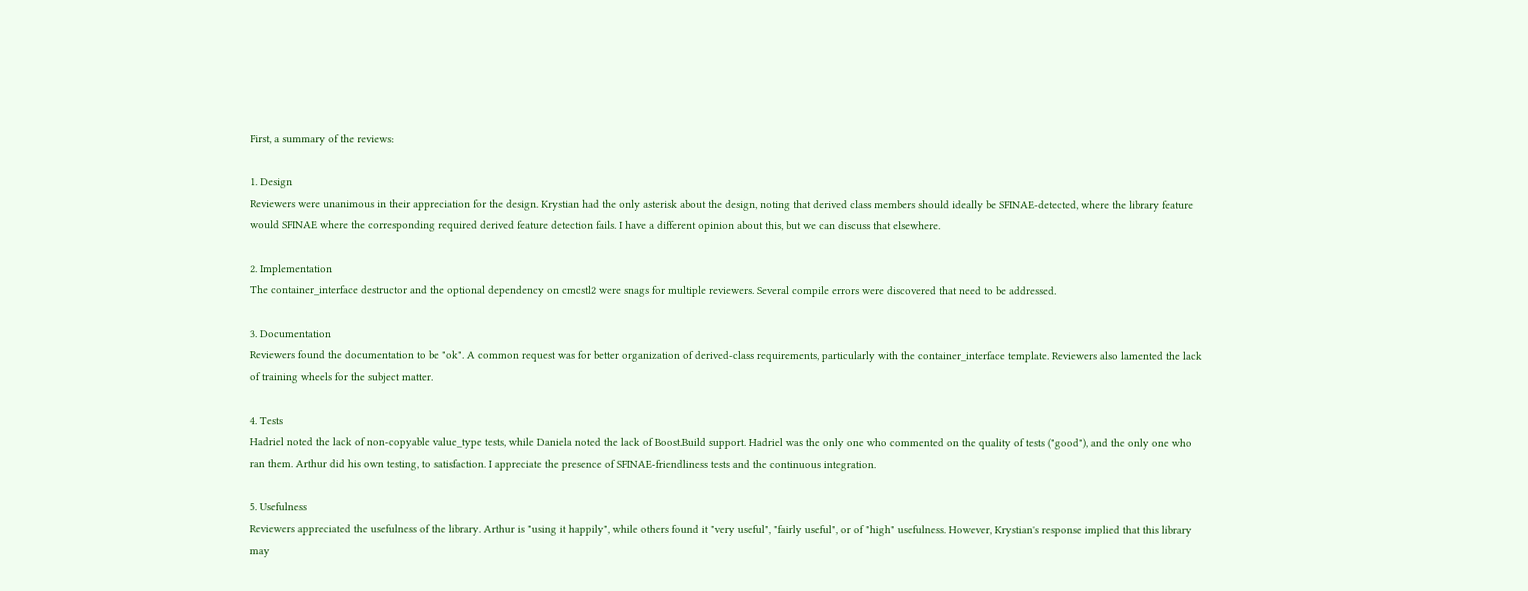First, a summary of the reviews:

1. Design
Reviewers were unanimous in their appreciation for the design. Krystian had the only asterisk about the design, noting that derived class members should ideally be SFINAE-detected, where the library feature would SFINAE where the corresponding required derived feature detection fails. I have a different opinion about this, but we can discuss that elsewhere.

2. Implementation
The container_interface destructor and the optional dependency on cmcstl2 were snags for multiple reviewers. Several compile errors were discovered that need to be addressed.

3. Documentation
Reviewers found the documentation to be "ok". A common request was for better organization of derived-class requirements, particularly with the container_interface template. Reviewers also lamented the lack of training wheels for the subject matter.

4. Tests
Hadriel noted the lack of non-copyable value_type tests, while Daniela noted the lack of Boost.Build support. Hadriel was the only one who commented on the quality of tests ("good"), and the only one who ran them. Arthur did his own testing, to satisfaction. I appreciate the presence of SFINAE-friendliness tests and the continuous integration.

5. Usefulness
Reviewers appreciated the usefulness of the library. Arthur is "using it happily", while others found it "very useful", "fairly useful", or of "high" usefulness. However, Krystian's response implied that this library may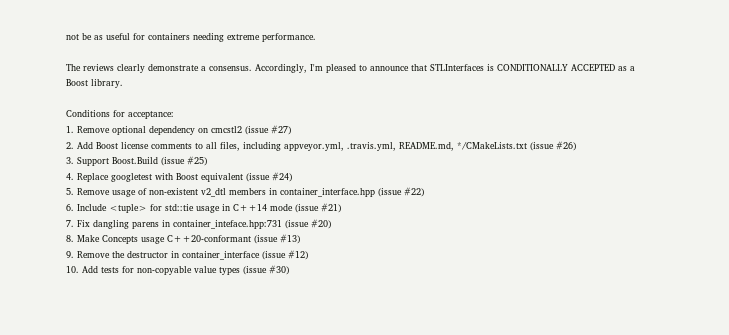not be as useful for containers needing extreme performance.

The reviews clearly demonstrate a consensus. Accordingly, I'm pleased to announce that STLInterfaces is CONDITIONALLY ACCEPTED as a Boost library.

Conditions for acceptance:
1. Remove optional dependency on cmcstl2 (issue #27)
2. Add Boost license comments to all files, including appveyor.yml, .travis.yml, README.md, */CMakeLists.txt (issue #26)
3. Support Boost.Build (issue #25)
4. Replace googletest with Boost equivalent (issue #24)
5. Remove usage of non-existent v2_dtl members in container_interface.hpp (issue #22)
6. Include <tuple> for std::tie usage in C++14 mode (issue #21)
7. Fix dangling parens in container_inteface.hpp:731 (issue #20)
8. Make Concepts usage C++20-conformant (issue #13)
9. Remove the destructor in container_interface (issue #12)
10. Add tests for non-copyable value types (issue #30)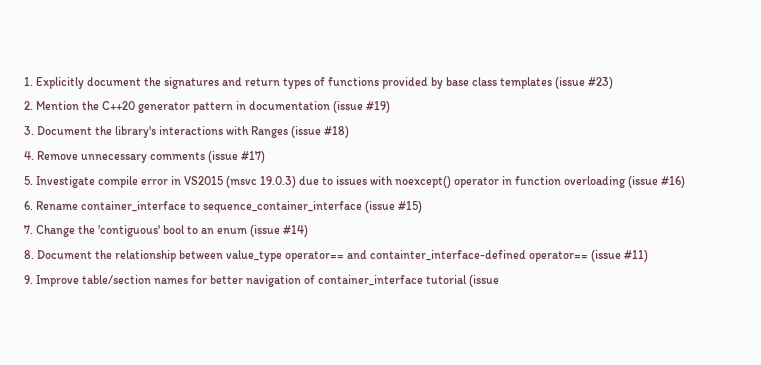1. Explicitly document the signatures and return types of functions provided by base class templates (issue #23)
2. Mention the C++20 generator pattern in documentation (issue #19)
3. Document the library's interactions with Ranges (issue #18)
4. Remove unnecessary comments (issue #17)
5. Investigate compile error in VS2015 (msvc 19.0.3) due to issues with noexcept() operator in function overloading (issue #16)
6. Rename container_interface to sequence_container_interface (issue #15)
7. Change the 'contiguous' bool to an enum (issue #14)
8. Document the relationship between value_type operator== and containter_interface-defined operator== (issue #11)
9. Improve table/section names for better navigation of container_interface tutorial (issue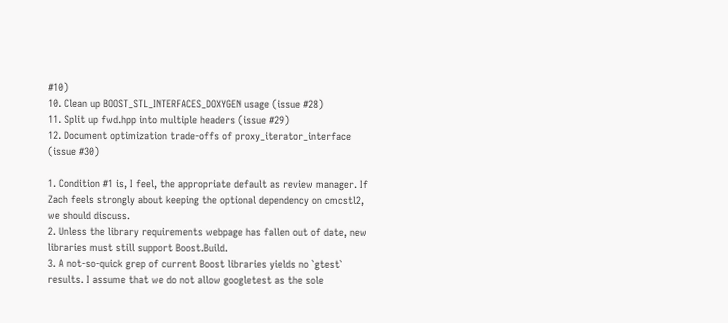#10)
10. Clean up BOOST_STL_INTERFACES_DOXYGEN usage (issue #28)
11. Split up fwd.hpp into multiple headers (issue #29)
12. Document optimization trade-offs of proxy_iterator_interface (issue #30)

1. Condition #1 is, I feel, the appropriate default as review manager. If Zach feels strongly about keeping the optional dependency on cmcstl2, we should discuss.
2. Unless the library requirements webpage has fallen out of date, new libraries must still support Boost.Build.
3. A not-so-quick grep of current Boost libraries yields no `gtest` results. I assume that we do not allow googletest as the sole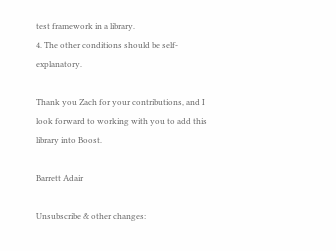test framework in a library.
4. The other conditions should be self-explanatory.

Thank you Zach for your contributions, and I look forward to working with you to add this library into Boost.

Barrett Adair

Unsubscribe & other changes: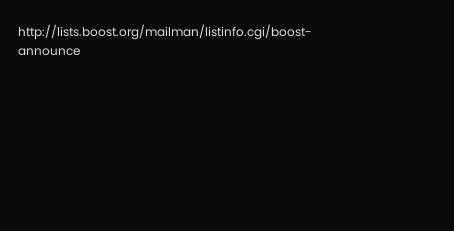http://lists.boost.org/mailman/listinfo.cgi/boost-announce